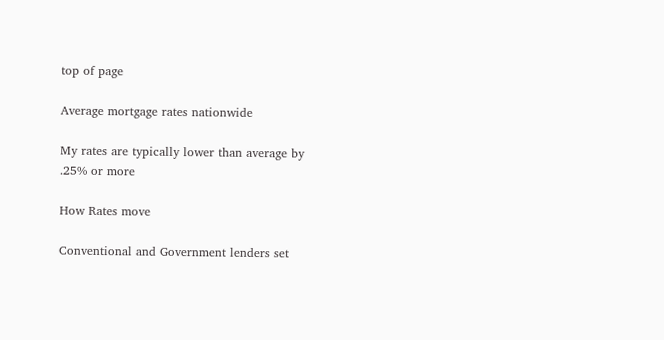top of page

Average mortgage rates nationwide

My rates are typically lower than average by .25% or more

How Rates move

Conventional and Government lenders set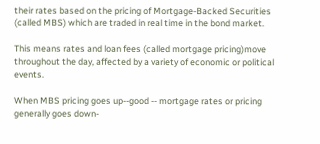their rates based on the pricing of Mortgage-Backed Securities (called MBS) which are traded in real time in the bond market.

This means rates and loan fees (called mortgage pricing)move throughout the day, affected by a variety of economic or political events.

When MBS pricing goes up--good -- mortgage rates or pricing generally goes down-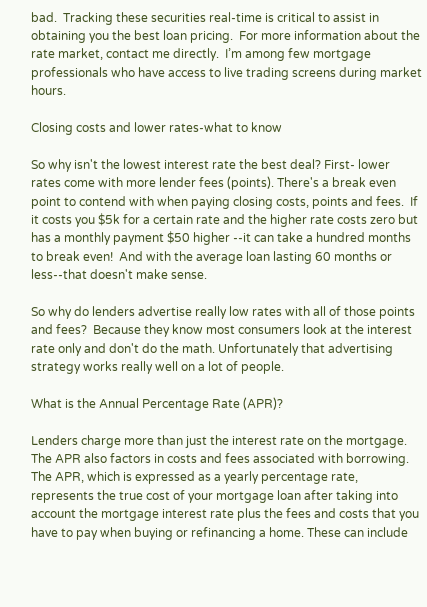bad.  Tracking these securities real-time is critical to assist in obtaining you the best loan pricing.  For more information about the rate market, contact me directly.  I’m among few mortgage professionals who have access to live trading screens during market hours.

Closing costs and lower rates-what to know

So why isn't the lowest interest rate the best deal? First- lower rates come with more lender fees (points). There's a break even point to contend with when paying closing costs, points and fees.  If it costs you $5k for a certain rate and the higher rate costs zero but has a monthly payment $50 higher --it can take a hundred months to break even!  And with the average loan lasting 60 months or less--that doesn't make sense.

So why do lenders advertise really low rates with all of those points and fees?  Because they know most consumers look at the interest rate only and don't do the math. Unfortunately that advertising strategy works really well on a lot of people.

What is the Annual Percentage Rate (APR)?

Lenders charge more than just the interest rate on the mortgage. The APR also factors in costs and fees associated with borrowing. The APR, which is expressed as a yearly percentage rate, represents the true cost of your mortgage loan after taking into account the mortgage interest rate plus the fees and costs that you have to pay when buying or refinancing a home. These can include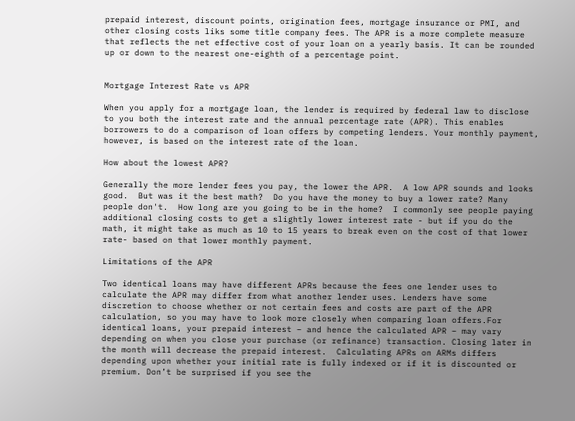prepaid interest, discount points, origination fees, mortgage insurance or PMI, and other closing costs liks some title company fees. The APR is a more complete measure that reflects the net effective cost of your loan on a yearly basis. It can be rounded up or down to the nearest one-eighth of a percentage point.


Mortgage Interest Rate vs APR

When you apply for a mortgage loan, the lender is required by federal law to disclose to you both the interest rate and the annual percentage rate (APR). This enables borrowers to do a comparison of loan offers by competing lenders. Your monthly payment, however, is based on the interest rate of the loan.

How about the lowest APR?

Generally the more lender fees you pay, the lower the APR.  A low APR sounds and looks good.  But was it the best math?  Do you have the money to buy a lower rate? Many people don't.  How long are you going to be in the home?  I commonly see people paying additional closing costs to get a slightly lower interest rate - but if you do the math, it might take as much as 10 to 15 years to break even on the cost of that lower rate- based on that lower monthly payment.

Limitations of the APR

Two identical loans may have different APRs because the fees one lender uses to calculate the APR may differ from what another lender uses. Lenders have some discretion to choose whether or not certain fees and costs are part of the APR calculation, so you may have to look more closely when comparing loan offers.For identical loans, your prepaid interest – and hence the calculated APR – may vary depending on when you close your purchase (or refinance) transaction. Closing later in the month will decrease the prepaid interest.  Calculating APRs on ARMs differs depending upon whether your initial rate is fully indexed or if it is discounted or premium. Don’t be surprised if you see the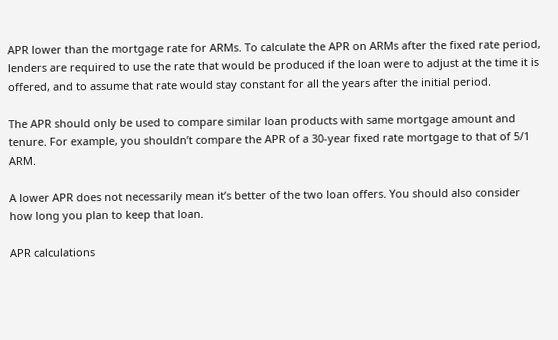APR lower than the mortgage rate for ARMs. To calculate the APR on ARMs after the fixed rate period, lenders are required to use the rate that would be produced if the loan were to adjust at the time it is offered, and to assume that rate would stay constant for all the years after the initial period.

The APR should only be used to compare similar loan products with same mortgage amount and tenure. For example, you shouldn’t compare the APR of a 30-year fixed rate mortgage to that of 5/1 ARM.

A lower APR does not necessarily mean it’s better of the two loan offers. You should also consider how long you plan to keep that loan.

APR calculations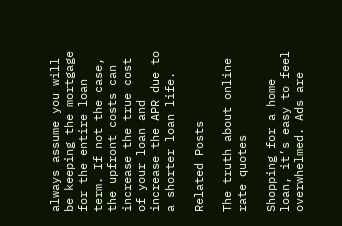always assume you will be keeping the mortgage for the entire loan term. If not the case, the upfront costs can increase the true cost of your loan and increase the APR due to a shorter loan life.

Related Posts

The truth about online rate quotes

Shopping for a home loan, it’s easy to feel overwhelmed. Ads are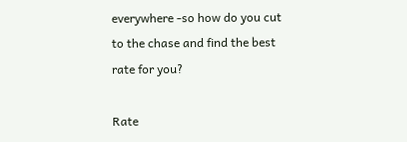everywhere -so how do you cut to the chase and find the best rate for you?

Rate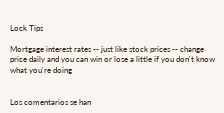Lock Tips

Mortgage interest rates -- just like stock prices -- change price daily and you can win or lose a little if you don't know what you're doing


Los comentarios se han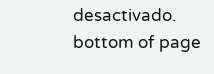desactivado.
bottom of page